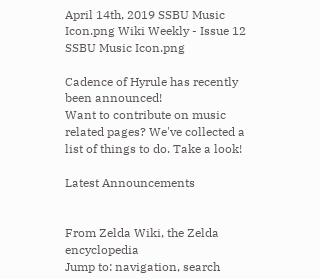April 14th, 2019 SSBU Music Icon.png Wiki Weekly - Issue 12 SSBU Music Icon.png

Cadence of Hyrule has recently been announced!
Want to contribute on music related pages? We've collected a list of things to do. Take a look!

Latest Announcements


From Zelda Wiki, the Zelda encyclopedia
Jump to: navigation, search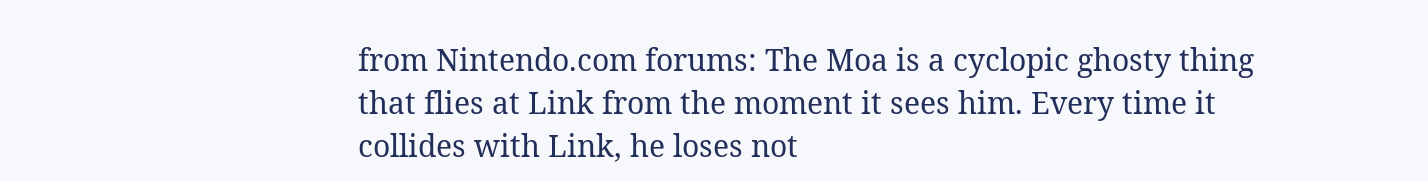from Nintendo.com forums: The Moa is a cyclopic ghosty thing that flies at Link from the moment it sees him. Every time it collides with Link, he loses not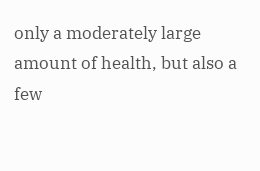only a moderately large amount of health, but also a few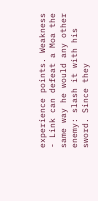experience points. Weakness - Link can defeat a Moa the same way he would any other enemy: slash it with his sword. Since they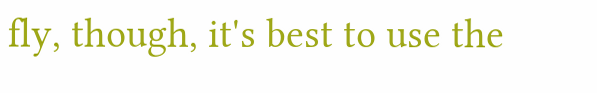fly, though, it's best to use the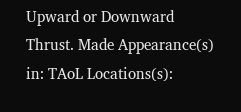Upward or Downward Thrust. Made Appearance(s) in: TAoL Locations(s):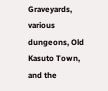Graveyards, various dungeons, Old Kasuto Town, and the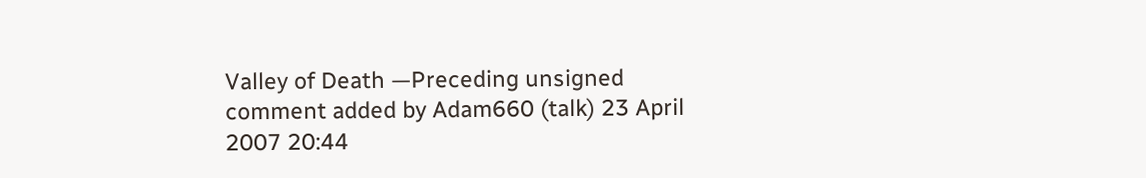Valley of Death —Preceding unsigned comment added by Adam660 (talk) 23 April 2007 20:44